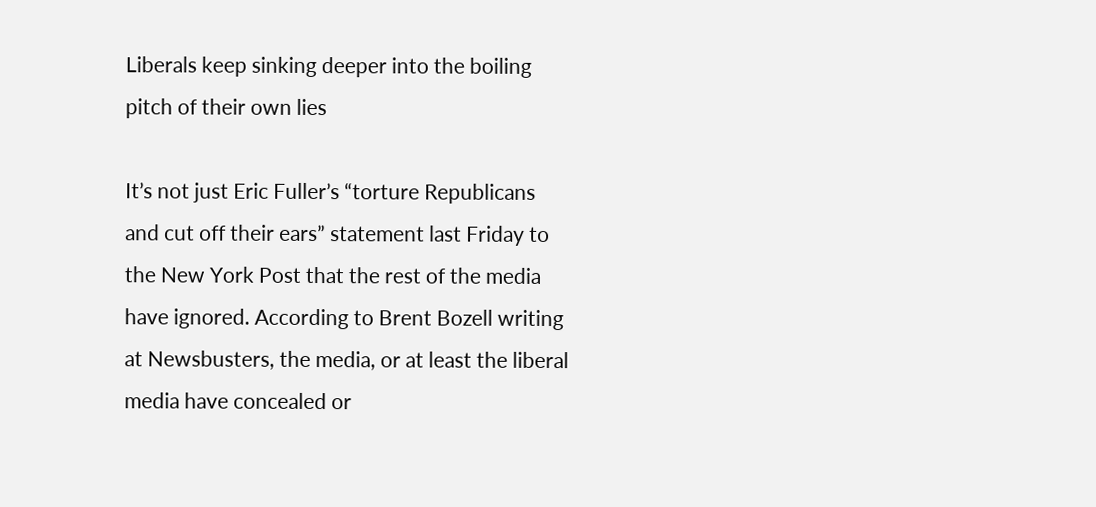Liberals keep sinking deeper into the boiling pitch of their own lies

It’s not just Eric Fuller’s “torture Republicans and cut off their ears” statement last Friday to the New York Post that the rest of the media have ignored. According to Brent Bozell writing at Newsbusters, the media, or at least the liberal media have concealed or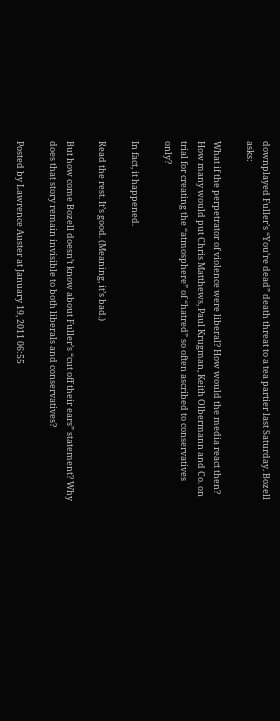downplayed Fuller’s “You’re dead” death threat to a tea partier last Saturday. Bozell asks:

What if the perpetrator of violence were liberal? How would the media react then? How many would put Chris Matthews, Paul Krugman, Keith Olbermann and Co. on trial for creating the “atmosphere” of “hatred” so often ascribed to conservatives only?

In fact, it happened.

Read the rest. It’s good. (Meaning, it’s bad.)

But how come Bozell doesn’t know about Fuller’s “cut off their ears” statement? Why does that story remain invisible to both liberals and conservatives?

Posted by Lawrence Auster at January 19, 2011 06:55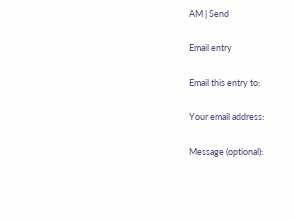AM | Send

Email entry

Email this entry to:

Your email address:

Message (optional):